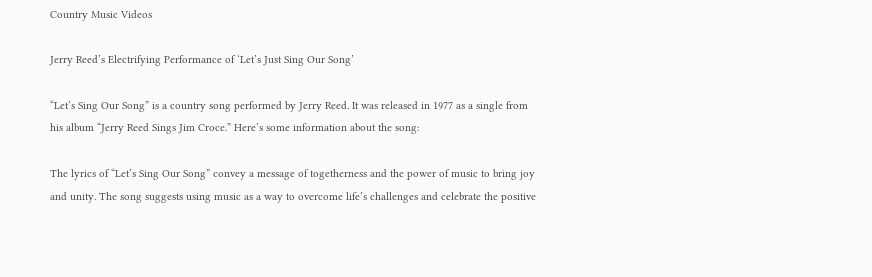Country Music Videos

Jerry Reed’s Electrifying Performance of ‘Let’s Just Sing Our Song’

“Let’s Sing Our Song” is a country song performed by Jerry Reed. It was released in 1977 as a single from his album “Jerry Reed Sings Jim Croce.” Here’s some information about the song:

The lyrics of “Let’s Sing Our Song” convey a message of togetherness and the power of music to bring joy and unity. The song suggests using music as a way to overcome life’s challenges and celebrate the positive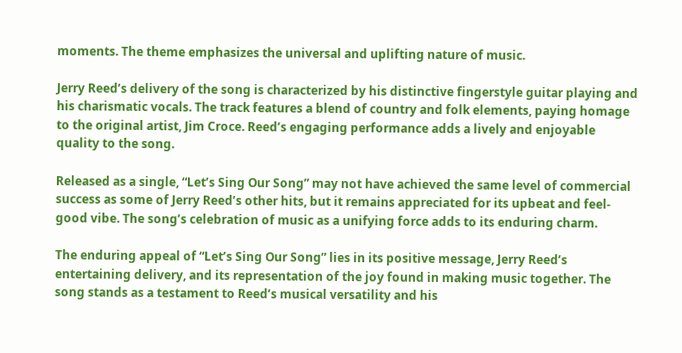moments. The theme emphasizes the universal and uplifting nature of music.

Jerry Reed’s delivery of the song is characterized by his distinctive fingerstyle guitar playing and his charismatic vocals. The track features a blend of country and folk elements, paying homage to the original artist, Jim Croce. Reed’s engaging performance adds a lively and enjoyable quality to the song.

Released as a single, “Let’s Sing Our Song” may not have achieved the same level of commercial success as some of Jerry Reed’s other hits, but it remains appreciated for its upbeat and feel-good vibe. The song’s celebration of music as a unifying force adds to its enduring charm.

The enduring appeal of “Let’s Sing Our Song” lies in its positive message, Jerry Reed’s entertaining delivery, and its representation of the joy found in making music together. The song stands as a testament to Reed’s musical versatility and his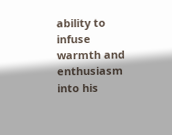ability to infuse warmth and enthusiasm into his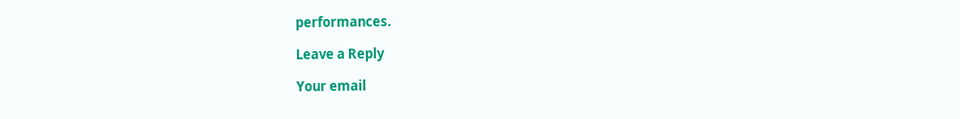performances.

Leave a Reply

Your email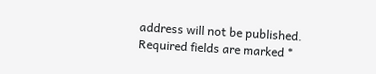address will not be published. Required fields are marked *